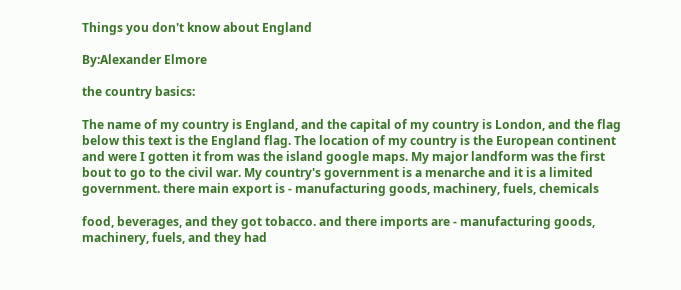Things you don't know about England

By:Alexander Elmore

the country basics:

The name of my country is England, and the capital of my country is London, and the flag below this text is the England flag. The location of my country is the European continent and were I gotten it from was the island google maps. My major landform was the first bout to go to the civil war. My country's government is a menarche and it is a limited government. there main export is - manufacturing goods, machinery, fuels, chemicals

food, beverages, and they got tobacco. and there imports are - manufacturing goods, machinery, fuels, and they had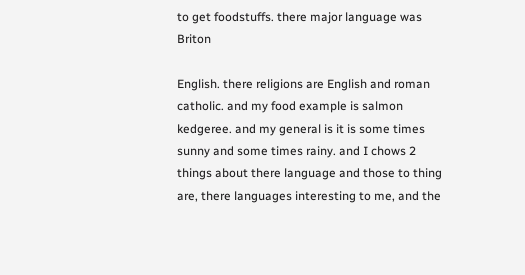to get foodstuffs. there major language was Briton

English. there religions are English and roman catholic. and my food example is salmon kedgeree. and my general is it is some times sunny and some times rainy. and I chows 2 things about there language and those to thing are, there languages interesting to me, and the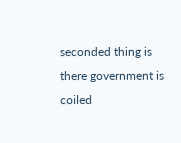seconded thing is there government is coiled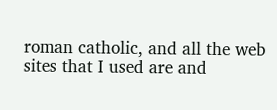roman catholic, and all the web sites that I used are and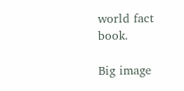world fact book.

Big image